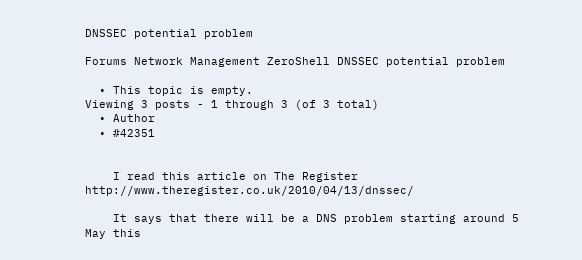DNSSEC potential problem

Forums Network Management ZeroShell DNSSEC potential problem

  • This topic is empty.
Viewing 3 posts - 1 through 3 (of 3 total)
  • Author
  • #42351


    I read this article on The Register http://www.theregister.co.uk/2010/04/13/dnssec/

    It says that there will be a DNS problem starting around 5 May this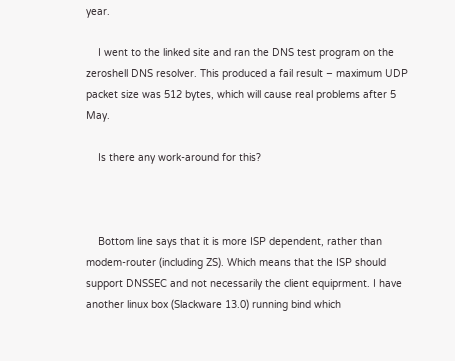year.

    I went to the linked site and ran the DNS test program on the zeroshell DNS resolver. This produced a fail result – maximum UDP packet size was 512 bytes, which will cause real problems after 5 May.

    Is there any work-around for this?



    Bottom line says that it is more ISP dependent, rather than modem-router (including ZS). Which means that the ISP should support DNSSEC and not necessarily the client equiprment. I have another linux box (Slackware 13.0) running bind which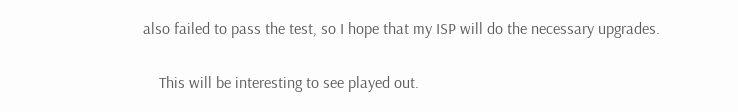also failed to pass the test, so I hope that my ISP will do the necessary upgrades.


    This will be interesting to see played out.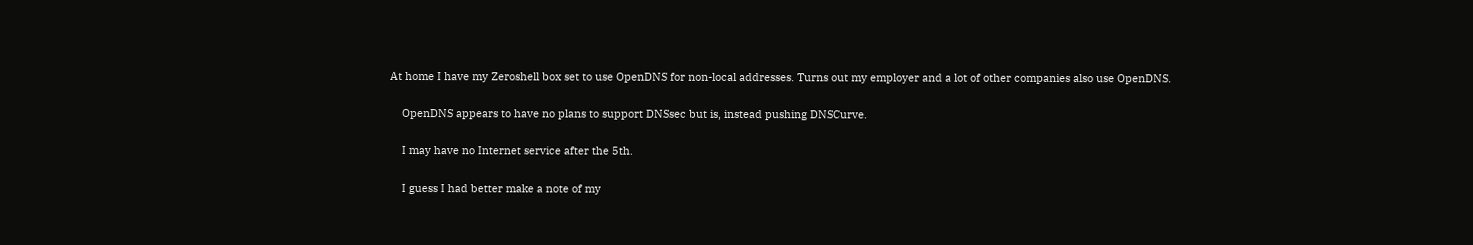At home I have my Zeroshell box set to use OpenDNS for non-local addresses. Turns out my employer and a lot of other companies also use OpenDNS.

    OpenDNS appears to have no plans to support DNSsec but is, instead pushing DNSCurve.

    I may have no Internet service after the 5th.

    I guess I had better make a note of my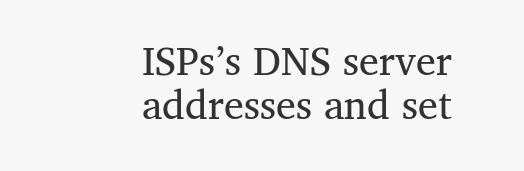ISPs’s DNS server addresses and set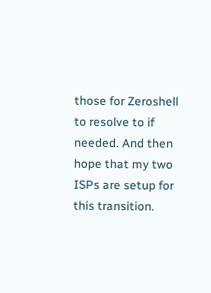those for Zeroshell to resolve to if needed. And then hope that my two ISPs are setup for this transition.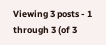Viewing 3 posts - 1 through 3 (of 3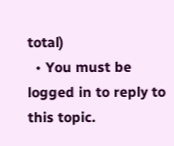total)
  • You must be logged in to reply to this topic.